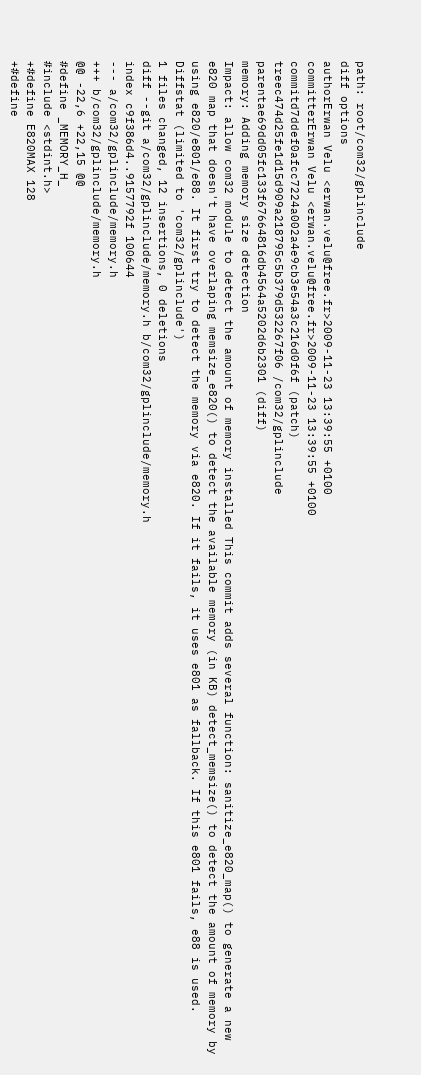path: root/com32/gplinclude
diff options
authorErwan Velu <erwan.velu@free.fr>2009-11-23 13:39:55 +0100
committerErwan Velu <erwan.velu@free.fr>2009-11-23 13:39:55 +0100
commitd7ddef0afcc7224a002a4e9cb3e54a3c216d0f6f (patch)
treec474d25fe1d15d909a218795c5b379d532267f06 /com32/gplinclude
parentae69dd05fc133f67664816db4564a5202d6b2301 (diff)
memory: Adding memory size detection
Impact: allow com32 module to detect the amount of memory installed This commit adds several function: sanitize_e820_map() to generate a new e820 map that doesn't have overlaping memsize_e820() to detect the available memory (in KB) detect_memsize() to detect the amount of memory by using e820/e801/e88. It first try to detect the memory via e820. If it fails, it uses e801 as fallback. If this e801 fails, e88 is used.
Diffstat (limited to 'com32/gplinclude')
1 files changed, 12 insertions, 0 deletions
diff --git a/com32/gplinclude/memory.h b/com32/gplinclude/memory.h
index c9f386d4..9157792f 100644
--- a/com32/gplinclude/memory.h
+++ b/com32/gplinclude/memory.h
@@ -22,6 +22,15 @@
#define _MEMORY_H_
#include <stdint.h>
+#define E820MAX 128
+#define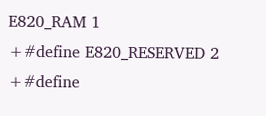E820_RAM 1
+#define E820_RESERVED 2
+#define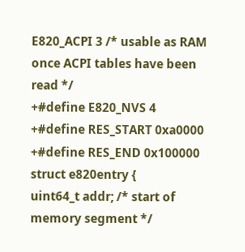E820_ACPI 3 /* usable as RAM once ACPI tables have been read */
+#define E820_NVS 4
+#define RES_START 0xa0000
+#define RES_END 0x100000
struct e820entry {
uint64_t addr; /* start of memory segment */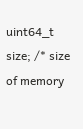uint64_t size; /* size of memory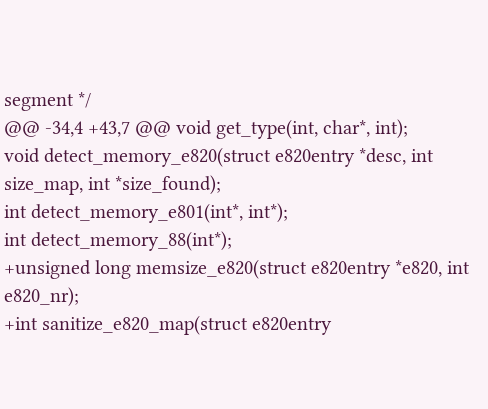segment */
@@ -34,4 +43,7 @@ void get_type(int, char*, int);
void detect_memory_e820(struct e820entry *desc, int size_map, int *size_found);
int detect_memory_e801(int*, int*);
int detect_memory_88(int*);
+unsigned long memsize_e820(struct e820entry *e820, int e820_nr);
+int sanitize_e820_map(struct e820entry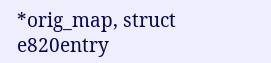*orig_map, struct e820entry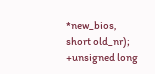*new_bios, short old_nr);
+unsigned long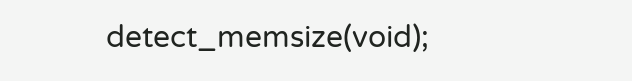detect_memsize(void);